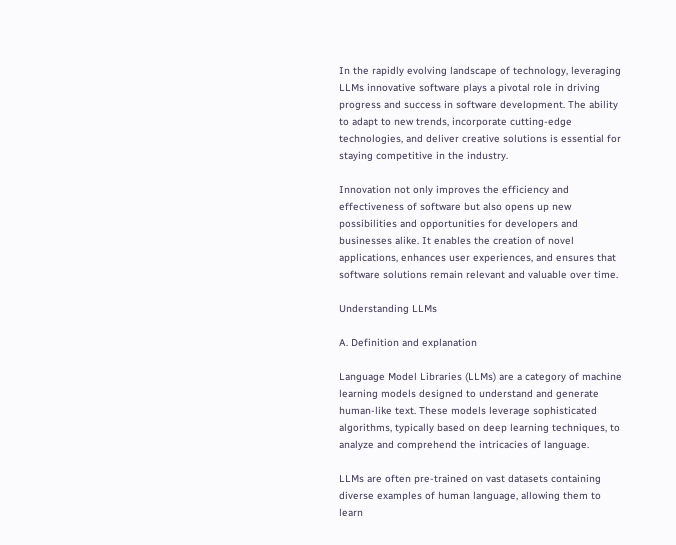In the rapidly evolving landscape of technology, leveraging LLMs innovative software plays a pivotal role in driving progress and success in software development. The ability to adapt to new trends, incorporate cutting-edge technologies, and deliver creative solutions is essential for staying competitive in the industry.

Innovation not only improves the efficiency and effectiveness of software but also opens up new possibilities and opportunities for developers and businesses alike. It enables the creation of novel applications, enhances user experiences, and ensures that software solutions remain relevant and valuable over time.

Understanding LLMs

A. Definition and explanation

Language Model Libraries (LLMs) are a category of machine learning models designed to understand and generate human-like text. These models leverage sophisticated algorithms, typically based on deep learning techniques, to analyze and comprehend the intricacies of language.

LLMs are often pre-trained on vast datasets containing diverse examples of human language, allowing them to learn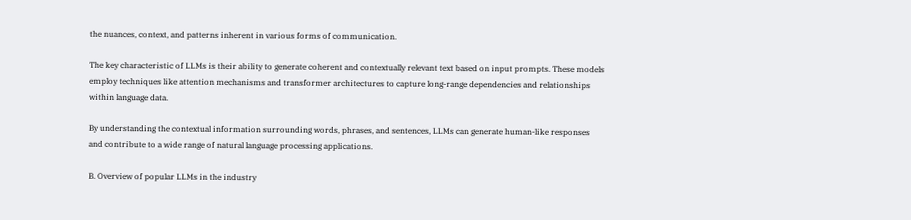the nuances, context, and patterns inherent in various forms of communication.

The key characteristic of LLMs is their ability to generate coherent and contextually relevant text based on input prompts. These models employ techniques like attention mechanisms and transformer architectures to capture long-range dependencies and relationships within language data.

By understanding the contextual information surrounding words, phrases, and sentences, LLMs can generate human-like responses and contribute to a wide range of natural language processing applications.

B. Overview of popular LLMs in the industry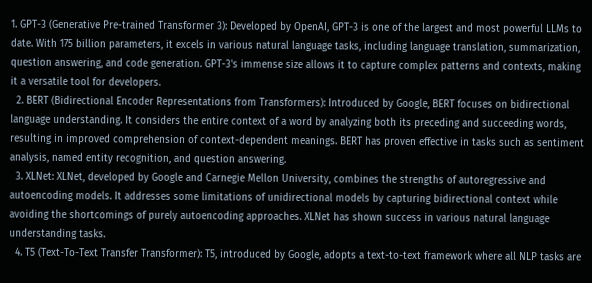1. GPT-3 (Generative Pre-trained Transformer 3): Developed by OpenAI, GPT-3 is one of the largest and most powerful LLMs to date. With 175 billion parameters, it excels in various natural language tasks, including language translation, summarization, question answering, and code generation. GPT-3's immense size allows it to capture complex patterns and contexts, making it a versatile tool for developers.
  2. BERT (Bidirectional Encoder Representations from Transformers): Introduced by Google, BERT focuses on bidirectional language understanding. It considers the entire context of a word by analyzing both its preceding and succeeding words, resulting in improved comprehension of context-dependent meanings. BERT has proven effective in tasks such as sentiment analysis, named entity recognition, and question answering.
  3. XLNet: XLNet, developed by Google and Carnegie Mellon University, combines the strengths of autoregressive and autoencoding models. It addresses some limitations of unidirectional models by capturing bidirectional context while avoiding the shortcomings of purely autoencoding approaches. XLNet has shown success in various natural language understanding tasks.
  4. T5 (Text-To-Text Transfer Transformer): T5, introduced by Google, adopts a text-to-text framework where all NLP tasks are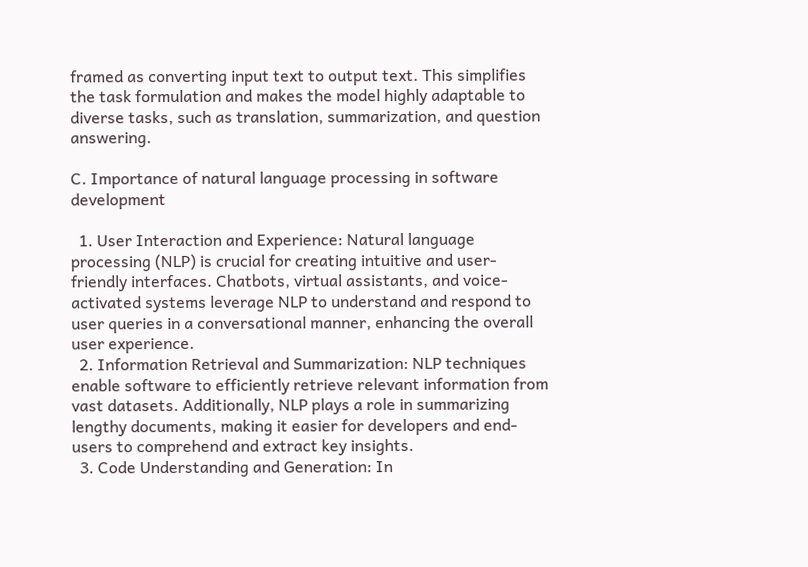framed as converting input text to output text. This simplifies the task formulation and makes the model highly adaptable to diverse tasks, such as translation, summarization, and question answering.

C. Importance of natural language processing in software development

  1. User Interaction and Experience: Natural language processing (NLP) is crucial for creating intuitive and user-friendly interfaces. Chatbots, virtual assistants, and voice-activated systems leverage NLP to understand and respond to user queries in a conversational manner, enhancing the overall user experience.
  2. Information Retrieval and Summarization: NLP techniques enable software to efficiently retrieve relevant information from vast datasets. Additionally, NLP plays a role in summarizing lengthy documents, making it easier for developers and end-users to comprehend and extract key insights.
  3. Code Understanding and Generation: In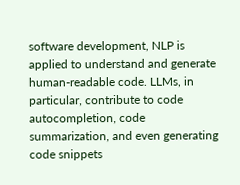software development, NLP is applied to understand and generate human-readable code. LLMs, in particular, contribute to code autocompletion, code summarization, and even generating code snippets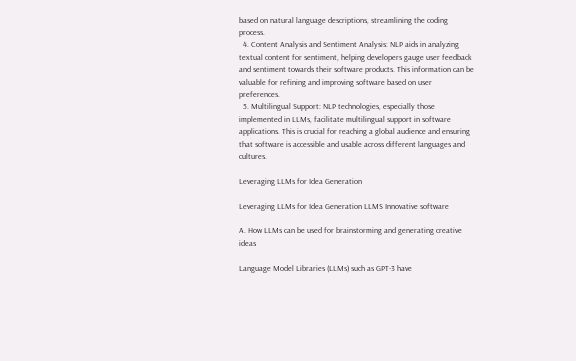based on natural language descriptions, streamlining the coding process.
  4. Content Analysis and Sentiment Analysis: NLP aids in analyzing textual content for sentiment, helping developers gauge user feedback and sentiment towards their software products. This information can be valuable for refining and improving software based on user preferences.
  5. Multilingual Support: NLP technologies, especially those implemented in LLMs, facilitate multilingual support in software applications. This is crucial for reaching a global audience and ensuring that software is accessible and usable across different languages and cultures.

Leveraging LLMs for Idea Generation

Leveraging LLMs for Idea Generation LLMS Innovative software

A. How LLMs can be used for brainstorming and generating creative ideas

Language Model Libraries (LLMs) such as GPT-3 have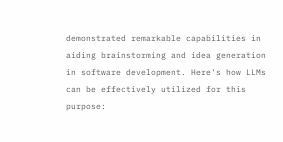demonstrated remarkable capabilities in aiding brainstorming and idea generation in software development. Here's how LLMs can be effectively utilized for this purpose: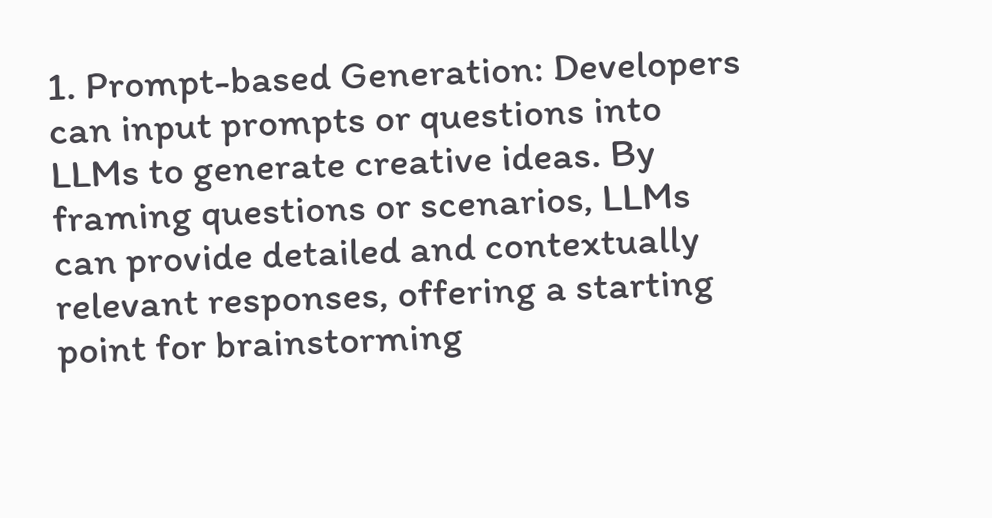1. Prompt-based Generation: Developers can input prompts or questions into LLMs to generate creative ideas. By framing questions or scenarios, LLMs can provide detailed and contextually relevant responses, offering a starting point for brainstorming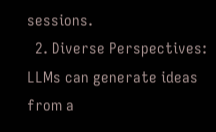sessions.
  2. Diverse Perspectives: LLMs can generate ideas from a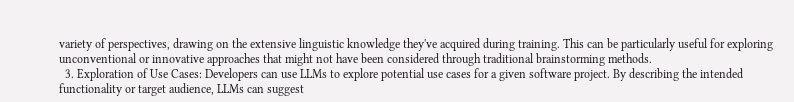variety of perspectives, drawing on the extensive linguistic knowledge they've acquired during training. This can be particularly useful for exploring unconventional or innovative approaches that might not have been considered through traditional brainstorming methods.
  3. Exploration of Use Cases: Developers can use LLMs to explore potential use cases for a given software project. By describing the intended functionality or target audience, LLMs can suggest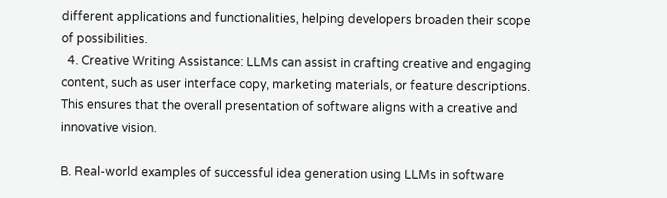different applications and functionalities, helping developers broaden their scope of possibilities.
  4. Creative Writing Assistance: LLMs can assist in crafting creative and engaging content, such as user interface copy, marketing materials, or feature descriptions. This ensures that the overall presentation of software aligns with a creative and innovative vision.

B. Real-world examples of successful idea generation using LLMs in software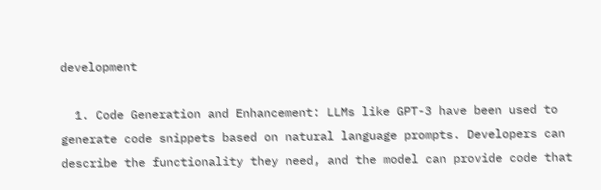development

  1. Code Generation and Enhancement: LLMs like GPT-3 have been used to generate code snippets based on natural language prompts. Developers can describe the functionality they need, and the model can provide code that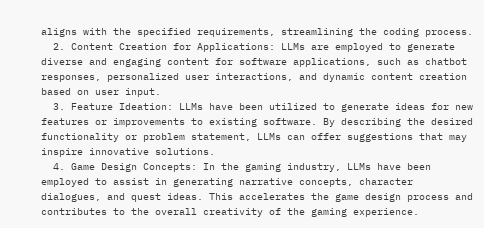aligns with the specified requirements, streamlining the coding process.
  2. Content Creation for Applications: LLMs are employed to generate diverse and engaging content for software applications, such as chatbot responses, personalized user interactions, and dynamic content creation based on user input.
  3. Feature Ideation: LLMs have been utilized to generate ideas for new features or improvements to existing software. By describing the desired functionality or problem statement, LLMs can offer suggestions that may inspire innovative solutions.
  4. Game Design Concepts: In the gaming industry, LLMs have been employed to assist in generating narrative concepts, character dialogues, and quest ideas. This accelerates the game design process and contributes to the overall creativity of the gaming experience.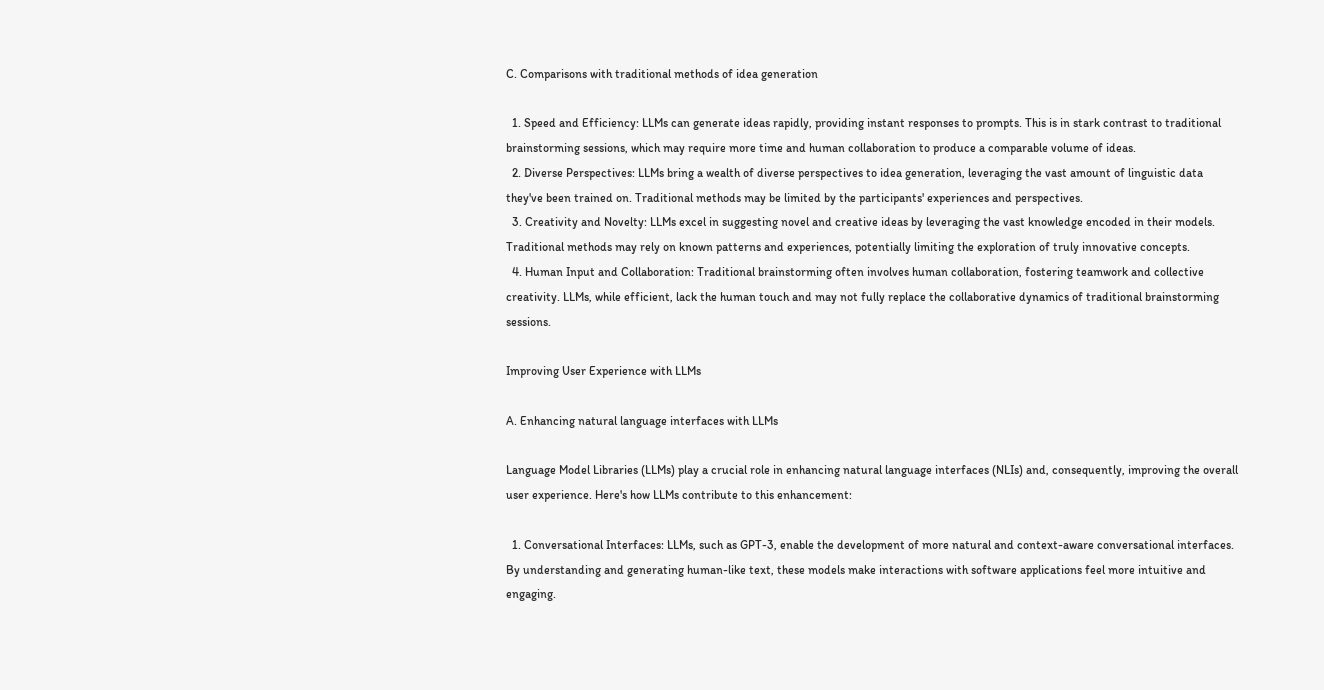C. Comparisons with traditional methods of idea generation

  1. Speed and Efficiency: LLMs can generate ideas rapidly, providing instant responses to prompts. This is in stark contrast to traditional brainstorming sessions, which may require more time and human collaboration to produce a comparable volume of ideas.
  2. Diverse Perspectives: LLMs bring a wealth of diverse perspectives to idea generation, leveraging the vast amount of linguistic data they've been trained on. Traditional methods may be limited by the participants' experiences and perspectives.
  3. Creativity and Novelty: LLMs excel in suggesting novel and creative ideas by leveraging the vast knowledge encoded in their models. Traditional methods may rely on known patterns and experiences, potentially limiting the exploration of truly innovative concepts.
  4. Human Input and Collaboration: Traditional brainstorming often involves human collaboration, fostering teamwork and collective creativity. LLMs, while efficient, lack the human touch and may not fully replace the collaborative dynamics of traditional brainstorming sessions.

Improving User Experience with LLMs

A. Enhancing natural language interfaces with LLMs

Language Model Libraries (LLMs) play a crucial role in enhancing natural language interfaces (NLIs) and, consequently, improving the overall user experience. Here's how LLMs contribute to this enhancement:

  1. Conversational Interfaces: LLMs, such as GPT-3, enable the development of more natural and context-aware conversational interfaces. By understanding and generating human-like text, these models make interactions with software applications feel more intuitive and engaging.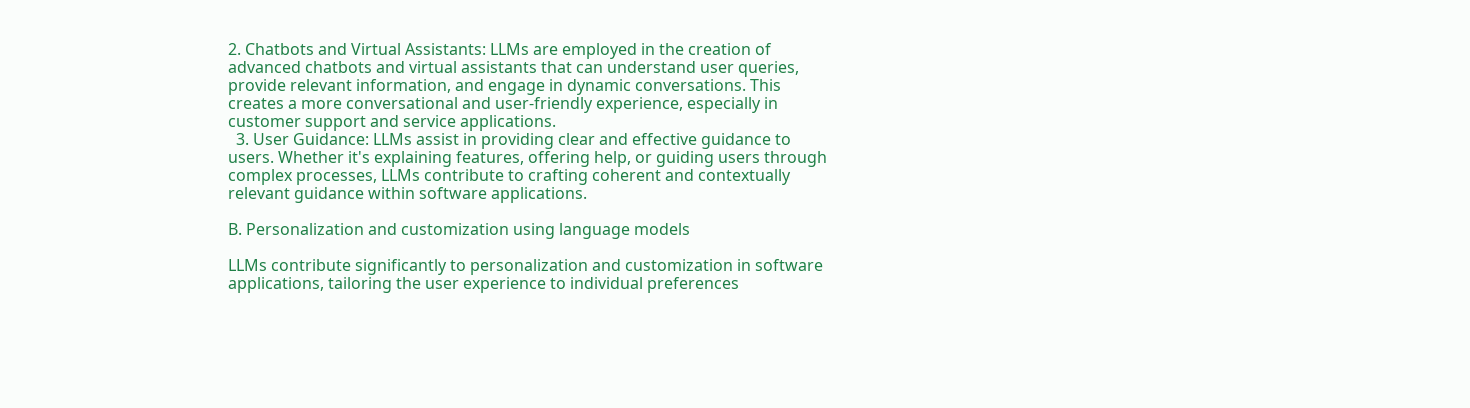2. Chatbots and Virtual Assistants: LLMs are employed in the creation of advanced chatbots and virtual assistants that can understand user queries, provide relevant information, and engage in dynamic conversations. This creates a more conversational and user-friendly experience, especially in customer support and service applications.
  3. User Guidance: LLMs assist in providing clear and effective guidance to users. Whether it's explaining features, offering help, or guiding users through complex processes, LLMs contribute to crafting coherent and contextually relevant guidance within software applications.

B. Personalization and customization using language models

LLMs contribute significantly to personalization and customization in software applications, tailoring the user experience to individual preferences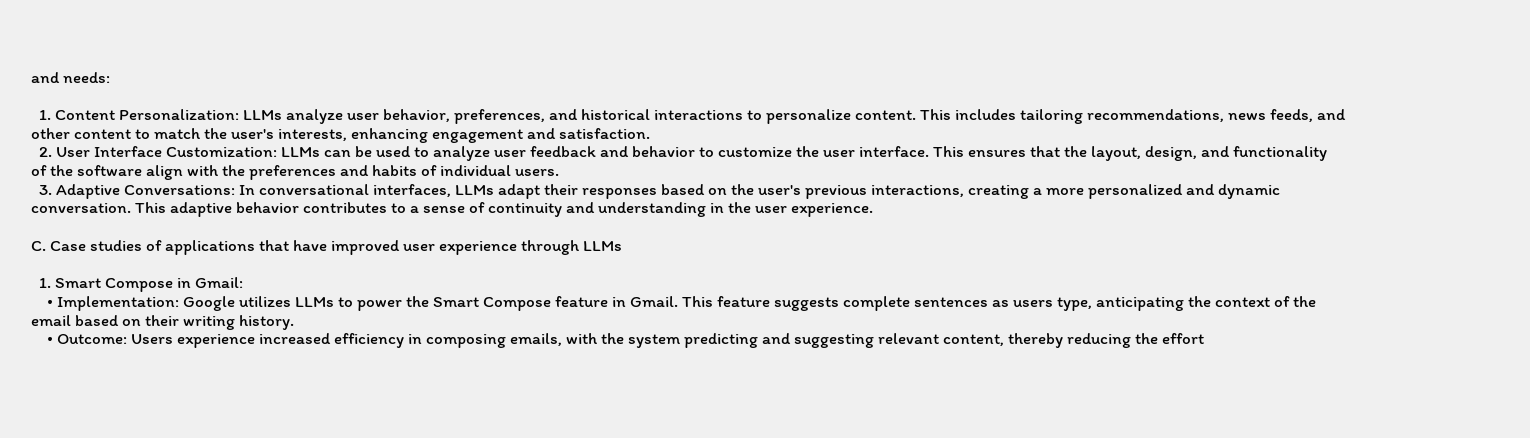and needs:

  1. Content Personalization: LLMs analyze user behavior, preferences, and historical interactions to personalize content. This includes tailoring recommendations, news feeds, and other content to match the user's interests, enhancing engagement and satisfaction.
  2. User Interface Customization: LLMs can be used to analyze user feedback and behavior to customize the user interface. This ensures that the layout, design, and functionality of the software align with the preferences and habits of individual users.
  3. Adaptive Conversations: In conversational interfaces, LLMs adapt their responses based on the user's previous interactions, creating a more personalized and dynamic conversation. This adaptive behavior contributes to a sense of continuity and understanding in the user experience.

C. Case studies of applications that have improved user experience through LLMs

  1. Smart Compose in Gmail:
    • Implementation: Google utilizes LLMs to power the Smart Compose feature in Gmail. This feature suggests complete sentences as users type, anticipating the context of the email based on their writing history.
    • Outcome: Users experience increased efficiency in composing emails, with the system predicting and suggesting relevant content, thereby reducing the effort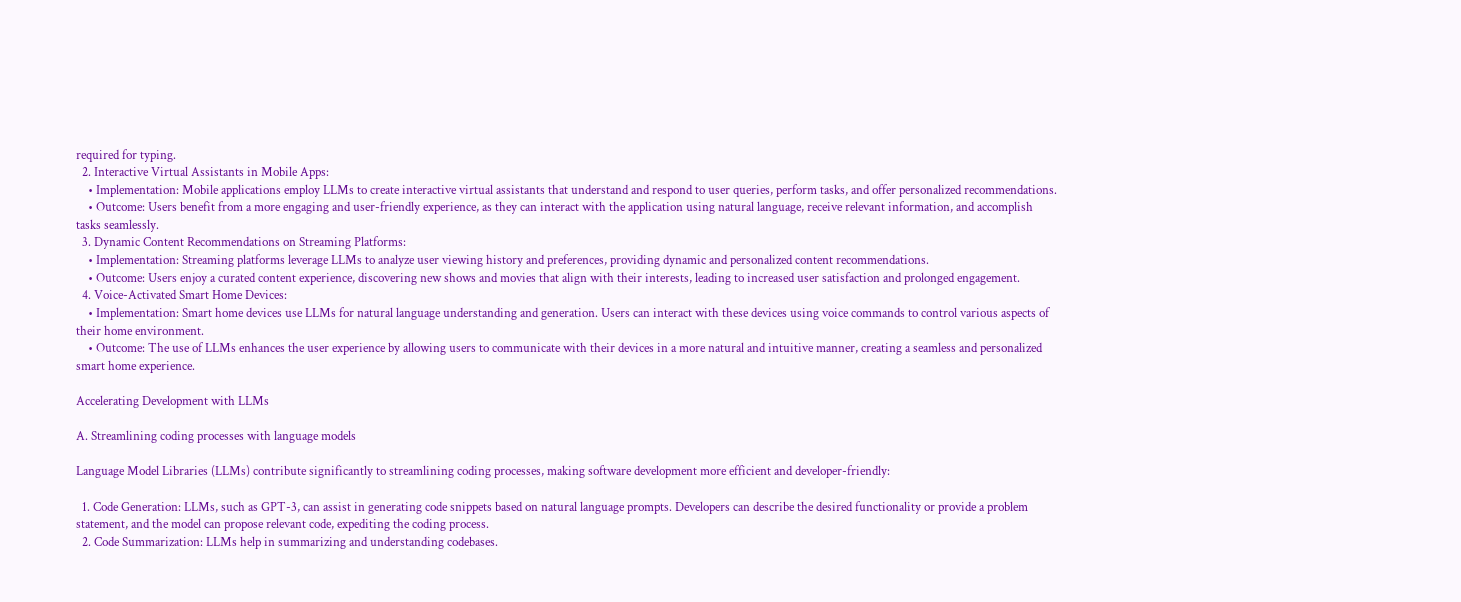required for typing.
  2. Interactive Virtual Assistants in Mobile Apps:
    • Implementation: Mobile applications employ LLMs to create interactive virtual assistants that understand and respond to user queries, perform tasks, and offer personalized recommendations.
    • Outcome: Users benefit from a more engaging and user-friendly experience, as they can interact with the application using natural language, receive relevant information, and accomplish tasks seamlessly.
  3. Dynamic Content Recommendations on Streaming Platforms:
    • Implementation: Streaming platforms leverage LLMs to analyze user viewing history and preferences, providing dynamic and personalized content recommendations.
    • Outcome: Users enjoy a curated content experience, discovering new shows and movies that align with their interests, leading to increased user satisfaction and prolonged engagement.
  4. Voice-Activated Smart Home Devices:
    • Implementation: Smart home devices use LLMs for natural language understanding and generation. Users can interact with these devices using voice commands to control various aspects of their home environment.
    • Outcome: The use of LLMs enhances the user experience by allowing users to communicate with their devices in a more natural and intuitive manner, creating a seamless and personalized smart home experience.

Accelerating Development with LLMs

A. Streamlining coding processes with language models

Language Model Libraries (LLMs) contribute significantly to streamlining coding processes, making software development more efficient and developer-friendly:

  1. Code Generation: LLMs, such as GPT-3, can assist in generating code snippets based on natural language prompts. Developers can describe the desired functionality or provide a problem statement, and the model can propose relevant code, expediting the coding process.
  2. Code Summarization: LLMs help in summarizing and understanding codebases.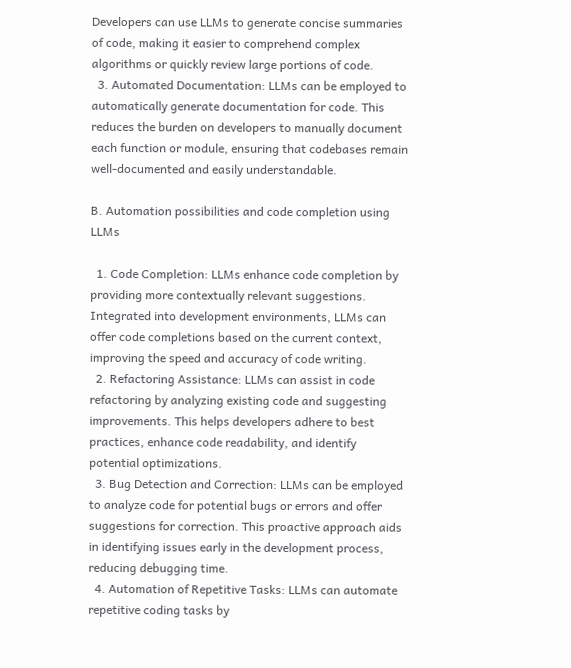Developers can use LLMs to generate concise summaries of code, making it easier to comprehend complex algorithms or quickly review large portions of code.
  3. Automated Documentation: LLMs can be employed to automatically generate documentation for code. This reduces the burden on developers to manually document each function or module, ensuring that codebases remain well-documented and easily understandable.

B. Automation possibilities and code completion using LLMs

  1. Code Completion: LLMs enhance code completion by providing more contextually relevant suggestions. Integrated into development environments, LLMs can offer code completions based on the current context, improving the speed and accuracy of code writing.
  2. Refactoring Assistance: LLMs can assist in code refactoring by analyzing existing code and suggesting improvements. This helps developers adhere to best practices, enhance code readability, and identify potential optimizations.
  3. Bug Detection and Correction: LLMs can be employed to analyze code for potential bugs or errors and offer suggestions for correction. This proactive approach aids in identifying issues early in the development process, reducing debugging time.
  4. Automation of Repetitive Tasks: LLMs can automate repetitive coding tasks by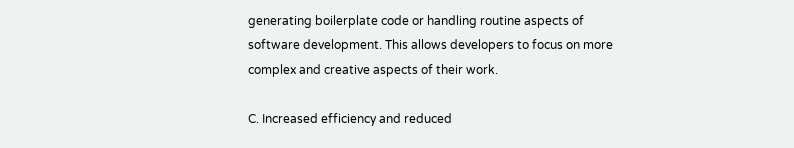generating boilerplate code or handling routine aspects of software development. This allows developers to focus on more complex and creative aspects of their work.

C. Increased efficiency and reduced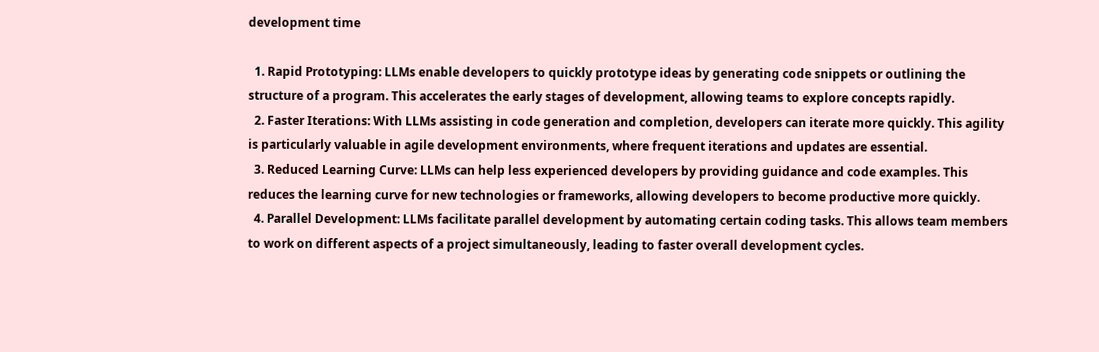development time

  1. Rapid Prototyping: LLMs enable developers to quickly prototype ideas by generating code snippets or outlining the structure of a program. This accelerates the early stages of development, allowing teams to explore concepts rapidly.
  2. Faster Iterations: With LLMs assisting in code generation and completion, developers can iterate more quickly. This agility is particularly valuable in agile development environments, where frequent iterations and updates are essential.
  3. Reduced Learning Curve: LLMs can help less experienced developers by providing guidance and code examples. This reduces the learning curve for new technologies or frameworks, allowing developers to become productive more quickly.
  4. Parallel Development: LLMs facilitate parallel development by automating certain coding tasks. This allows team members to work on different aspects of a project simultaneously, leading to faster overall development cycles.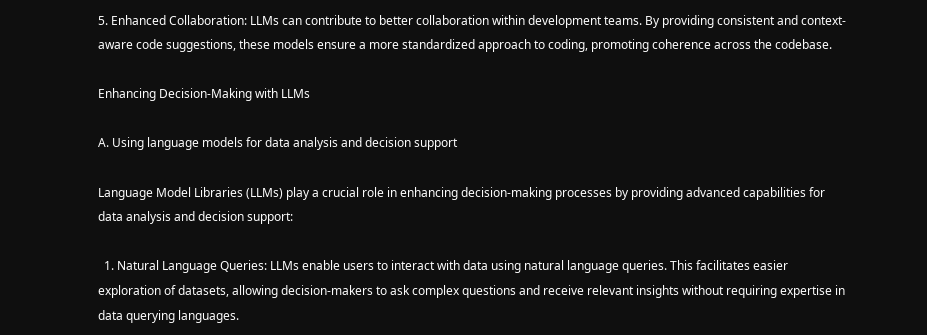5. Enhanced Collaboration: LLMs can contribute to better collaboration within development teams. By providing consistent and context-aware code suggestions, these models ensure a more standardized approach to coding, promoting coherence across the codebase.

Enhancing Decision-Making with LLMs

A. Using language models for data analysis and decision support

Language Model Libraries (LLMs) play a crucial role in enhancing decision-making processes by providing advanced capabilities for data analysis and decision support:

  1. Natural Language Queries: LLMs enable users to interact with data using natural language queries. This facilitates easier exploration of datasets, allowing decision-makers to ask complex questions and receive relevant insights without requiring expertise in data querying languages.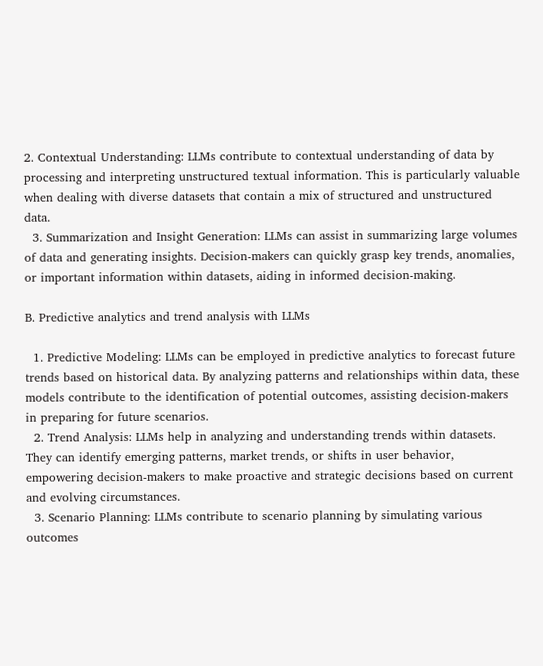2. Contextual Understanding: LLMs contribute to contextual understanding of data by processing and interpreting unstructured textual information. This is particularly valuable when dealing with diverse datasets that contain a mix of structured and unstructured data.
  3. Summarization and Insight Generation: LLMs can assist in summarizing large volumes of data and generating insights. Decision-makers can quickly grasp key trends, anomalies, or important information within datasets, aiding in informed decision-making.

B. Predictive analytics and trend analysis with LLMs

  1. Predictive Modeling: LLMs can be employed in predictive analytics to forecast future trends based on historical data. By analyzing patterns and relationships within data, these models contribute to the identification of potential outcomes, assisting decision-makers in preparing for future scenarios.
  2. Trend Analysis: LLMs help in analyzing and understanding trends within datasets. They can identify emerging patterns, market trends, or shifts in user behavior, empowering decision-makers to make proactive and strategic decisions based on current and evolving circumstances.
  3. Scenario Planning: LLMs contribute to scenario planning by simulating various outcomes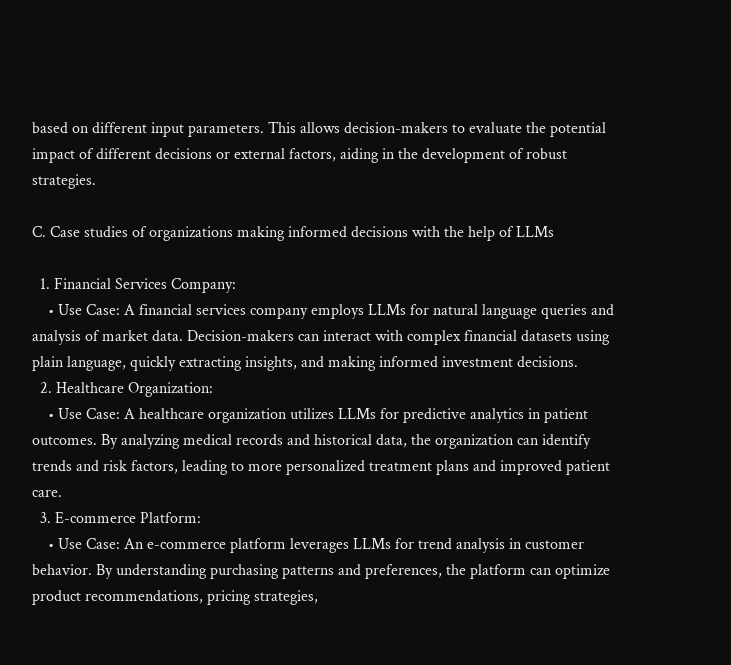based on different input parameters. This allows decision-makers to evaluate the potential impact of different decisions or external factors, aiding in the development of robust strategies.

C. Case studies of organizations making informed decisions with the help of LLMs

  1. Financial Services Company:
    • Use Case: A financial services company employs LLMs for natural language queries and analysis of market data. Decision-makers can interact with complex financial datasets using plain language, quickly extracting insights, and making informed investment decisions.
  2. Healthcare Organization:
    • Use Case: A healthcare organization utilizes LLMs for predictive analytics in patient outcomes. By analyzing medical records and historical data, the organization can identify trends and risk factors, leading to more personalized treatment plans and improved patient care.
  3. E-commerce Platform:
    • Use Case: An e-commerce platform leverages LLMs for trend analysis in customer behavior. By understanding purchasing patterns and preferences, the platform can optimize product recommendations, pricing strategies,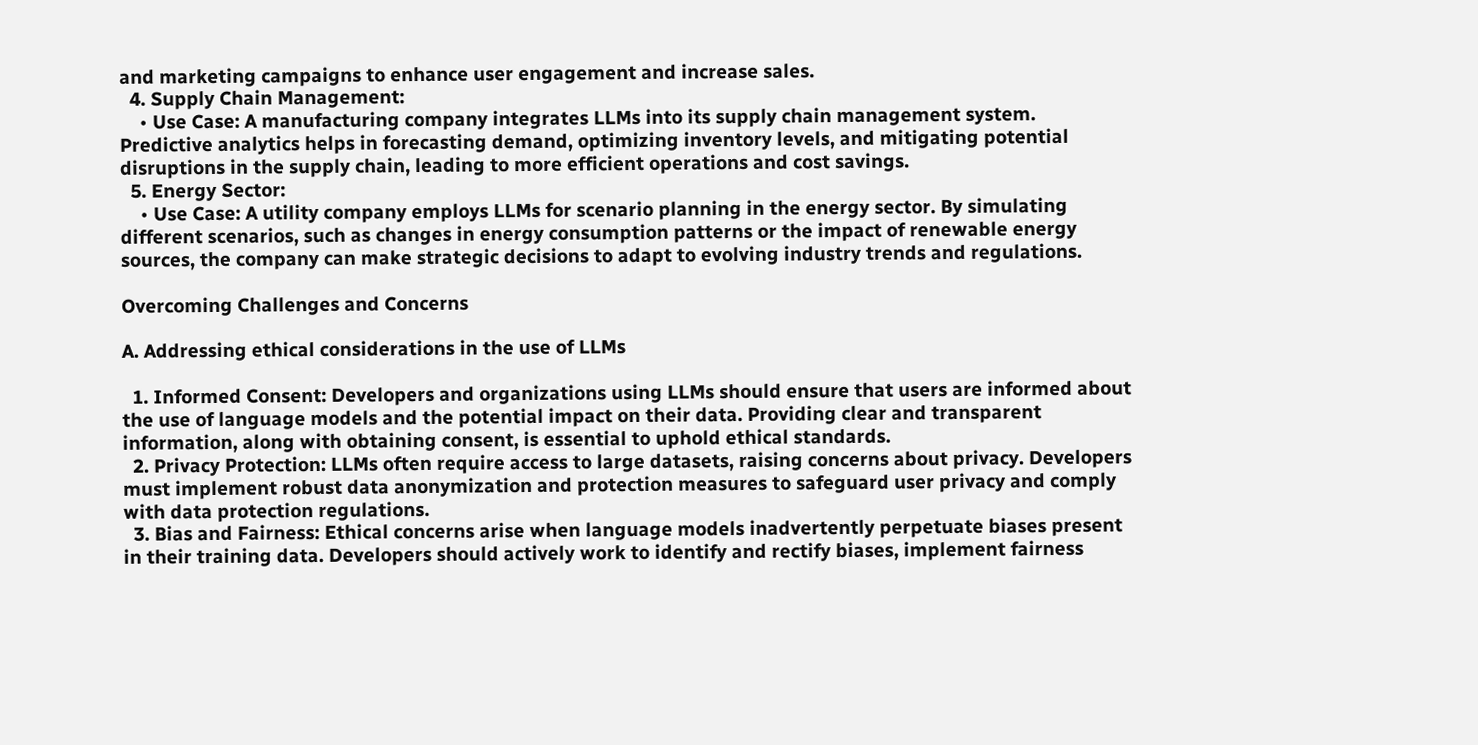and marketing campaigns to enhance user engagement and increase sales.
  4. Supply Chain Management:
    • Use Case: A manufacturing company integrates LLMs into its supply chain management system. Predictive analytics helps in forecasting demand, optimizing inventory levels, and mitigating potential disruptions in the supply chain, leading to more efficient operations and cost savings.
  5. Energy Sector:
    • Use Case: A utility company employs LLMs for scenario planning in the energy sector. By simulating different scenarios, such as changes in energy consumption patterns or the impact of renewable energy sources, the company can make strategic decisions to adapt to evolving industry trends and regulations.

Overcoming Challenges and Concerns

A. Addressing ethical considerations in the use of LLMs

  1. Informed Consent: Developers and organizations using LLMs should ensure that users are informed about the use of language models and the potential impact on their data. Providing clear and transparent information, along with obtaining consent, is essential to uphold ethical standards.
  2. Privacy Protection: LLMs often require access to large datasets, raising concerns about privacy. Developers must implement robust data anonymization and protection measures to safeguard user privacy and comply with data protection regulations.
  3. Bias and Fairness: Ethical concerns arise when language models inadvertently perpetuate biases present in their training data. Developers should actively work to identify and rectify biases, implement fairness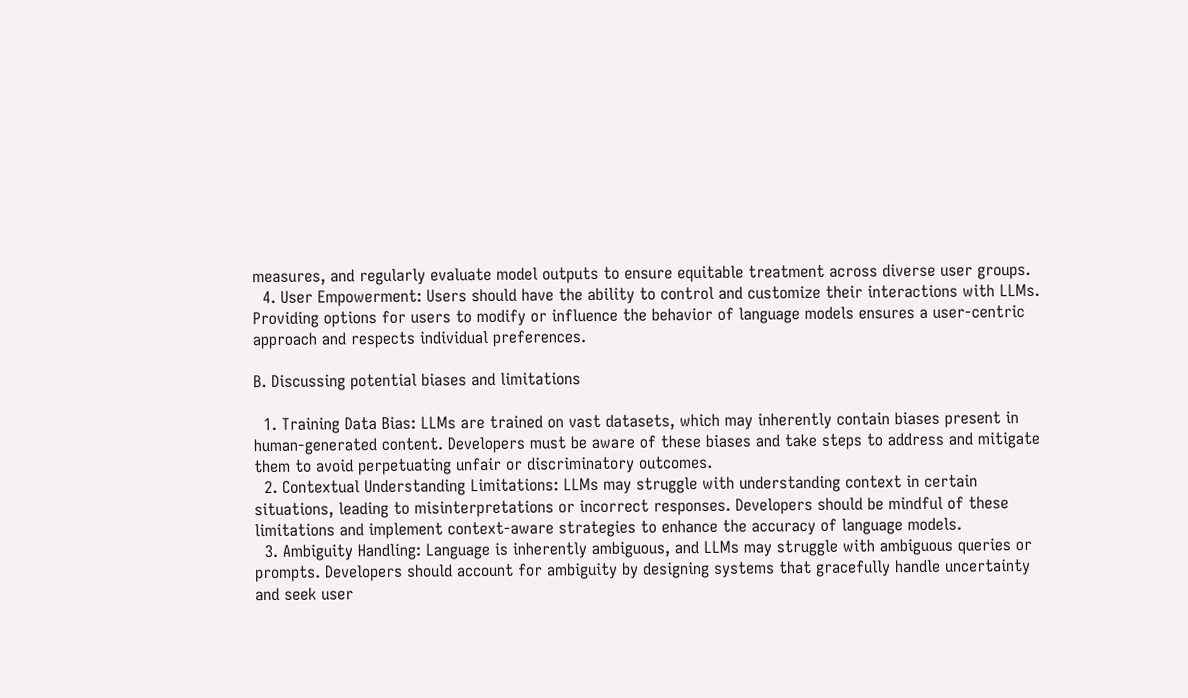measures, and regularly evaluate model outputs to ensure equitable treatment across diverse user groups.
  4. User Empowerment: Users should have the ability to control and customize their interactions with LLMs. Providing options for users to modify or influence the behavior of language models ensures a user-centric approach and respects individual preferences.

B. Discussing potential biases and limitations

  1. Training Data Bias: LLMs are trained on vast datasets, which may inherently contain biases present in human-generated content. Developers must be aware of these biases and take steps to address and mitigate them to avoid perpetuating unfair or discriminatory outcomes.
  2. Contextual Understanding Limitations: LLMs may struggle with understanding context in certain situations, leading to misinterpretations or incorrect responses. Developers should be mindful of these limitations and implement context-aware strategies to enhance the accuracy of language models.
  3. Ambiguity Handling: Language is inherently ambiguous, and LLMs may struggle with ambiguous queries or prompts. Developers should account for ambiguity by designing systems that gracefully handle uncertainty and seek user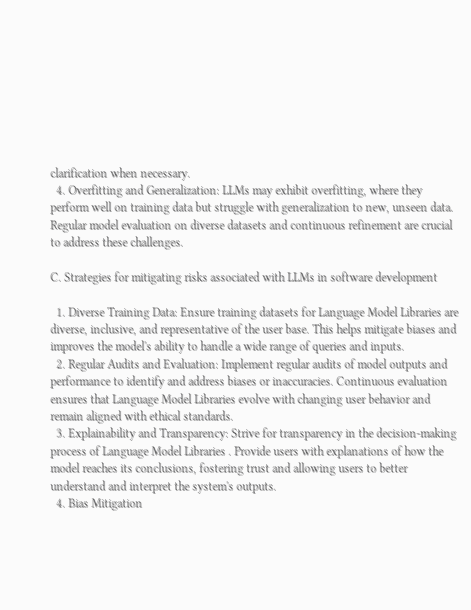clarification when necessary.
  4. Overfitting and Generalization: LLMs may exhibit overfitting, where they perform well on training data but struggle with generalization to new, unseen data. Regular model evaluation on diverse datasets and continuous refinement are crucial to address these challenges.

C. Strategies for mitigating risks associated with LLMs in software development

  1. Diverse Training Data: Ensure training datasets for Language Model Libraries are diverse, inclusive, and representative of the user base. This helps mitigate biases and improves the model's ability to handle a wide range of queries and inputs.
  2. Regular Audits and Evaluation: Implement regular audits of model outputs and performance to identify and address biases or inaccuracies. Continuous evaluation ensures that Language Model Libraries evolve with changing user behavior and remain aligned with ethical standards.
  3. Explainability and Transparency: Strive for transparency in the decision-making process of Language Model Libraries . Provide users with explanations of how the model reaches its conclusions, fostering trust and allowing users to better understand and interpret the system's outputs.
  4. Bias Mitigation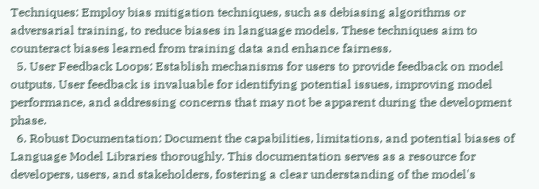Techniques: Employ bias mitigation techniques, such as debiasing algorithms or adversarial training, to reduce biases in language models. These techniques aim to counteract biases learned from training data and enhance fairness.
  5. User Feedback Loops: Establish mechanisms for users to provide feedback on model outputs. User feedback is invaluable for identifying potential issues, improving model performance, and addressing concerns that may not be apparent during the development phase.
  6. Robust Documentation: Document the capabilities, limitations, and potential biases of Language Model Libraries thoroughly. This documentation serves as a resource for developers, users, and stakeholders, fostering a clear understanding of the model's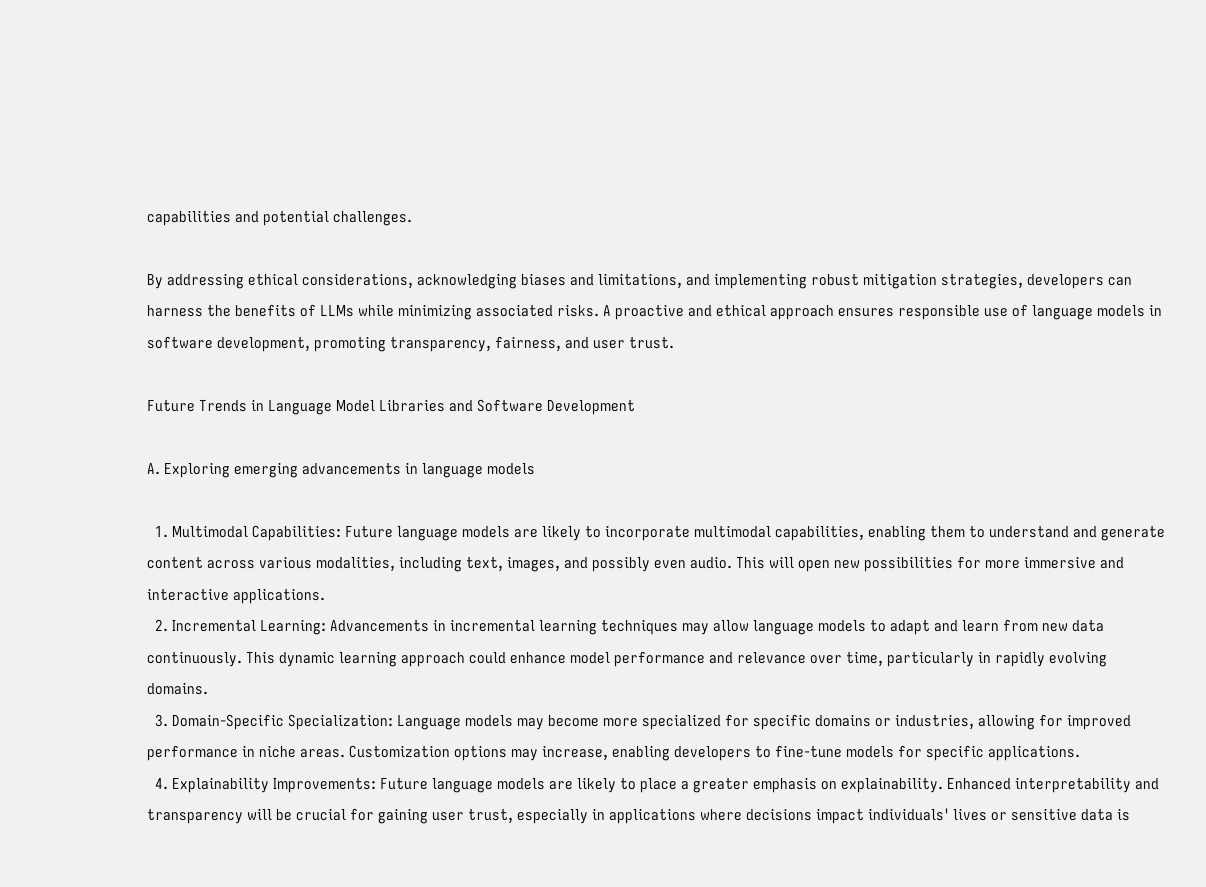capabilities and potential challenges.

By addressing ethical considerations, acknowledging biases and limitations, and implementing robust mitigation strategies, developers can harness the benefits of LLMs while minimizing associated risks. A proactive and ethical approach ensures responsible use of language models in software development, promoting transparency, fairness, and user trust.

Future Trends in Language Model Libraries and Software Development

A. Exploring emerging advancements in language models

  1. Multimodal Capabilities: Future language models are likely to incorporate multimodal capabilities, enabling them to understand and generate content across various modalities, including text, images, and possibly even audio. This will open new possibilities for more immersive and interactive applications.
  2. Incremental Learning: Advancements in incremental learning techniques may allow language models to adapt and learn from new data continuously. This dynamic learning approach could enhance model performance and relevance over time, particularly in rapidly evolving domains.
  3. Domain-Specific Specialization: Language models may become more specialized for specific domains or industries, allowing for improved performance in niche areas. Customization options may increase, enabling developers to fine-tune models for specific applications.
  4. Explainability Improvements: Future language models are likely to place a greater emphasis on explainability. Enhanced interpretability and transparency will be crucial for gaining user trust, especially in applications where decisions impact individuals' lives or sensitive data is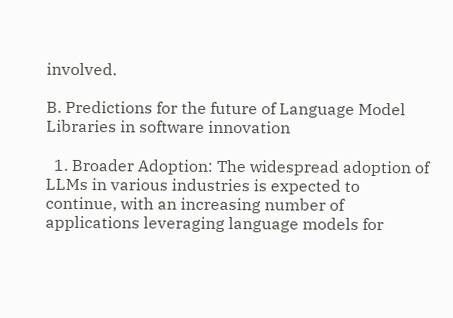involved.

B. Predictions for the future of Language Model Libraries in software innovation

  1. Broader Adoption: The widespread adoption of LLMs in various industries is expected to continue, with an increasing number of applications leveraging language models for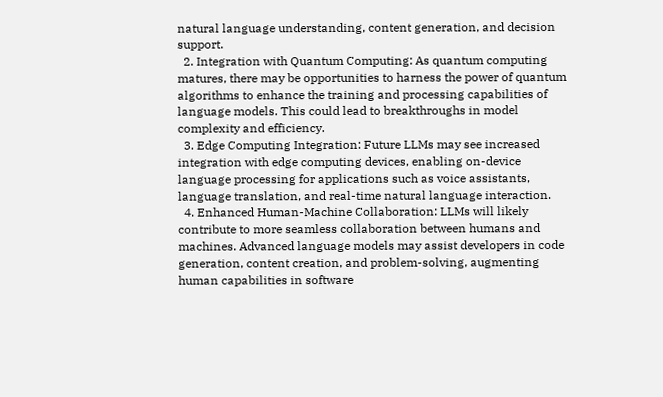natural language understanding, content generation, and decision support.
  2. Integration with Quantum Computing: As quantum computing matures, there may be opportunities to harness the power of quantum algorithms to enhance the training and processing capabilities of language models. This could lead to breakthroughs in model complexity and efficiency.
  3. Edge Computing Integration: Future LLMs may see increased integration with edge computing devices, enabling on-device language processing for applications such as voice assistants, language translation, and real-time natural language interaction.
  4. Enhanced Human-Machine Collaboration: LLMs will likely contribute to more seamless collaboration between humans and machines. Advanced language models may assist developers in code generation, content creation, and problem-solving, augmenting human capabilities in software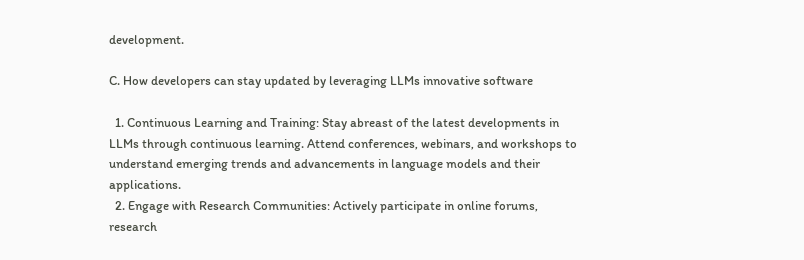development.

C. How developers can stay updated by leveraging LLMs innovative software

  1. Continuous Learning and Training: Stay abreast of the latest developments in LLMs through continuous learning. Attend conferences, webinars, and workshops to understand emerging trends and advancements in language models and their applications.
  2. Engage with Research Communities: Actively participate in online forums, research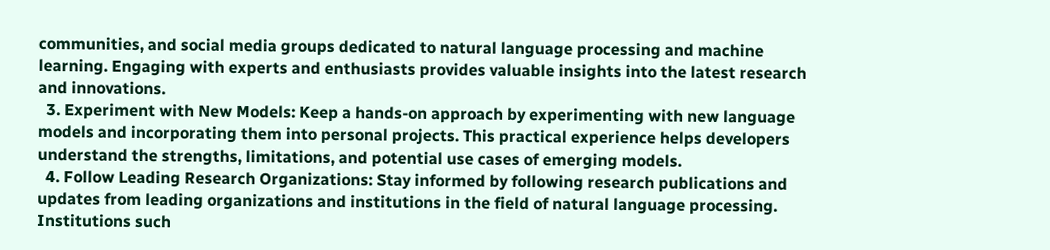communities, and social media groups dedicated to natural language processing and machine learning. Engaging with experts and enthusiasts provides valuable insights into the latest research and innovations.
  3. Experiment with New Models: Keep a hands-on approach by experimenting with new language models and incorporating them into personal projects. This practical experience helps developers understand the strengths, limitations, and potential use cases of emerging models.
  4. Follow Leading Research Organizations: Stay informed by following research publications and updates from leading organizations and institutions in the field of natural language processing. Institutions such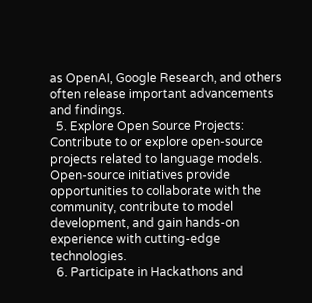as OpenAI, Google Research, and others often release important advancements and findings.
  5. Explore Open Source Projects: Contribute to or explore open-source projects related to language models. Open-source initiatives provide opportunities to collaborate with the community, contribute to model development, and gain hands-on experience with cutting-edge technologies.
  6. Participate in Hackathons and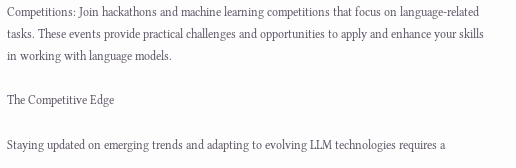Competitions: Join hackathons and machine learning competitions that focus on language-related tasks. These events provide practical challenges and opportunities to apply and enhance your skills in working with language models.

The Competitive Edge

Staying updated on emerging trends and adapting to evolving LLM technologies requires a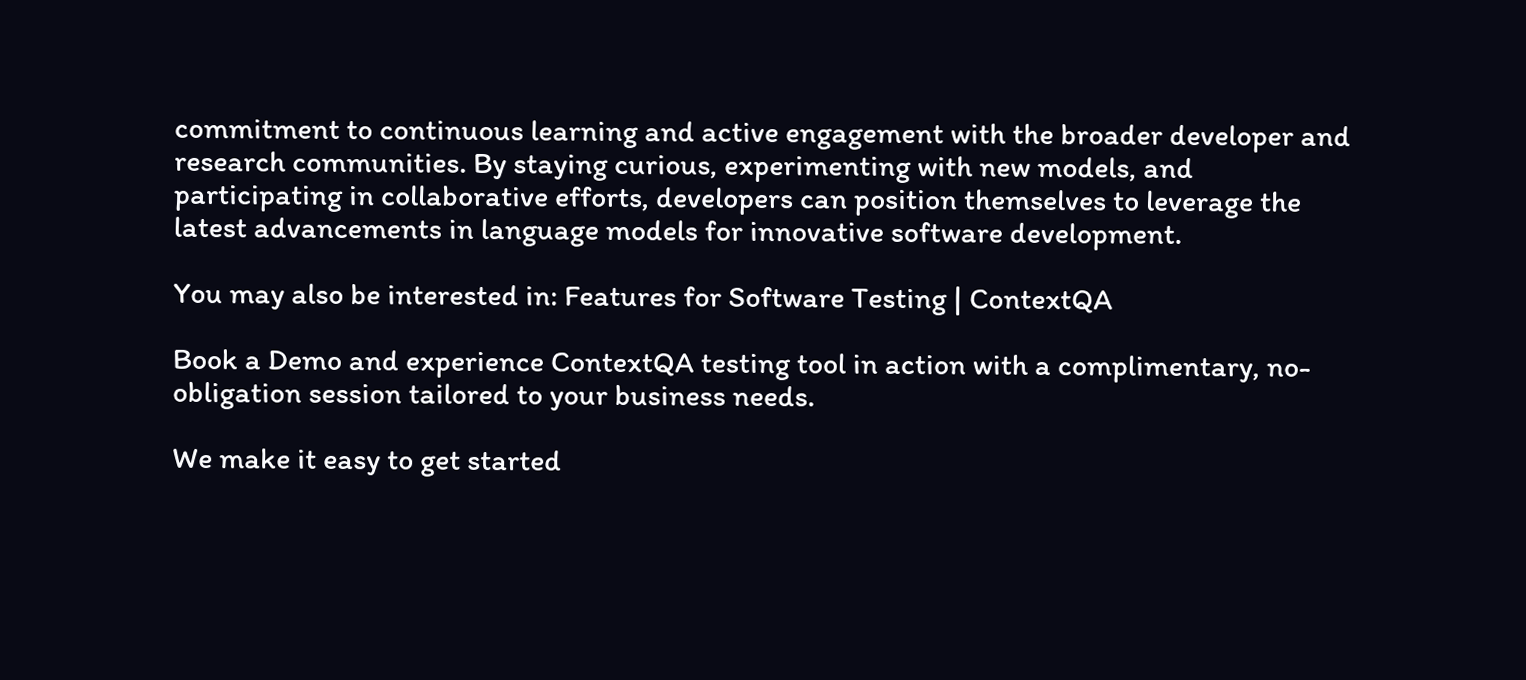commitment to continuous learning and active engagement with the broader developer and research communities. By staying curious, experimenting with new models, and participating in collaborative efforts, developers can position themselves to leverage the latest advancements in language models for innovative software development.

You may also be interested in: Features for Software Testing | ContextQA

Book a Demo and experience ContextQA testing tool in action with a complimentary, no-obligation session tailored to your business needs.

We make it easy to get started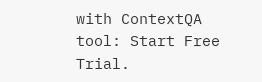with ContextQA tool: Start Free Trial.